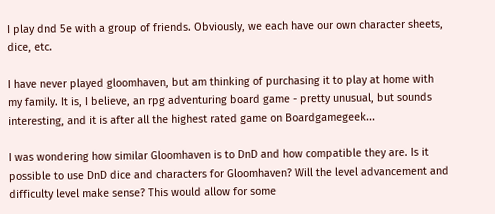I play dnd 5e with a group of friends. Obviously, we each have our own character sheets, dice, etc.

I have never played gloomhaven, but am thinking of purchasing it to play at home with my family. It is, I believe, an rpg adventuring board game - pretty unusual, but sounds interesting, and it is after all the highest rated game on Boardgamegeek...

I was wondering how similar Gloomhaven is to DnD and how compatible they are. Is it possible to use DnD dice and characters for Gloomhaven? Will the level advancement and difficulty level make sense? This would allow for some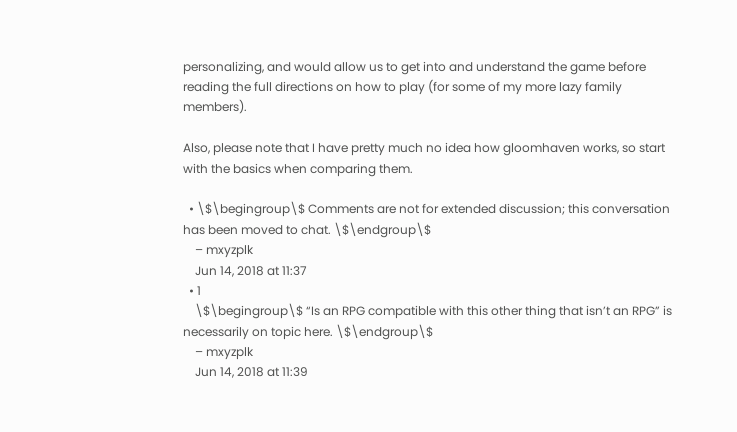personalizing, and would allow us to get into and understand the game before reading the full directions on how to play (for some of my more lazy family members).

Also, please note that I have pretty much no idea how gloomhaven works, so start with the basics when comparing them.

  • \$\begingroup\$ Comments are not for extended discussion; this conversation has been moved to chat. \$\endgroup\$
    – mxyzplk
    Jun 14, 2018 at 11:37
  • 1
    \$\begingroup\$ “Is an RPG compatible with this other thing that isn’t an RPG” is necessarily on topic here. \$\endgroup\$
    – mxyzplk
    Jun 14, 2018 at 11:39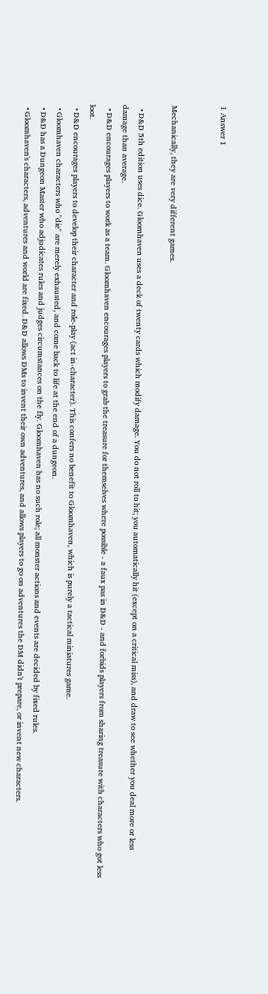1 Answer 1


Mechanically, they are very different games.

  • D&D 5th edition uses dice. Gloomhaven uses a deck of twenty cards which modify damage. You do not roll to hit; you automatically hit (except on a critical miss), and draw to see whether you deal more or less damage than average.
  • D&D encourages players to work as a team. Gloomhaven encourages players to grab the treasure for themselves where possible - a faux pas in D&D - and forbids players from sharing treasure with characters who got less loot.
  • D&D encourages players to develop their character and role-play (act in-character). This confers no benefit to Gloomhaven, which is purely a tactical miniatures game.
  • Gloomhaven characters who "die" are merely exhausted, and come back to life at the end of a dungeon.
  • D&D has a Dungeon Master who adjudicates rules and judges circumstances on the fly. Gloomhaven has no such role; all monster actions and events are decided by fixed rules.
  • Gloomhaven's characters, adventures and world are fixed. D&D allows DMs to invent their own adventures, and allows players to go on adventures the DM didn't prepare, or invent new characters.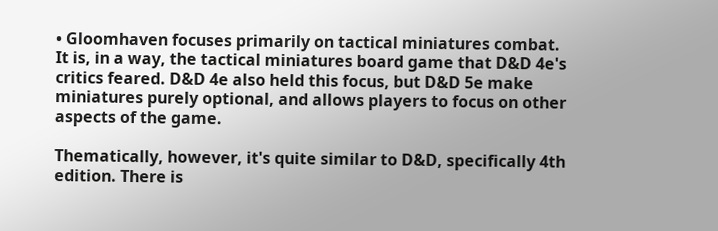• Gloomhaven focuses primarily on tactical miniatures combat. It is, in a way, the tactical miniatures board game that D&D 4e's critics feared. D&D 4e also held this focus, but D&D 5e make miniatures purely optional, and allows players to focus on other aspects of the game.

Thematically, however, it's quite similar to D&D, specifically 4th edition. There is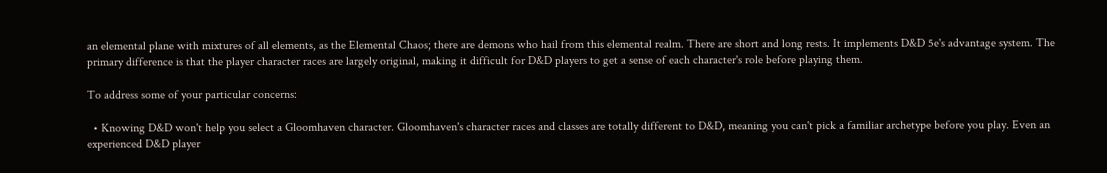an elemental plane with mixtures of all elements, as the Elemental Chaos; there are demons who hail from this elemental realm. There are short and long rests. It implements D&D 5e's advantage system. The primary difference is that the player character races are largely original, making it difficult for D&D players to get a sense of each character's role before playing them.

To address some of your particular concerns:

  • Knowing D&D won't help you select a Gloomhaven character. Gloomhaven's character races and classes are totally different to D&D, meaning you can't pick a familiar archetype before you play. Even an experienced D&D player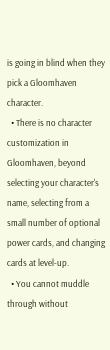is going in blind when they pick a Gloomhaven character.
  • There is no character customization in Gloomhaven, beyond selecting your character's name, selecting from a small number of optional power cards, and changing cards at level-up.
  • You cannot muddle through without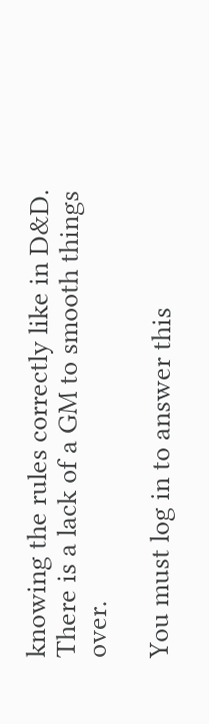knowing the rules correctly like in D&D. There is a lack of a GM to smooth things over.

You must log in to answer this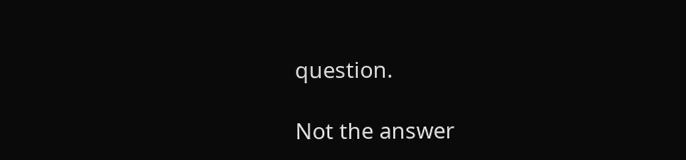question.

Not the answer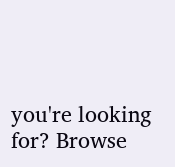you're looking for? Browse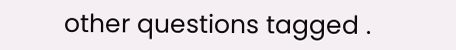other questions tagged .